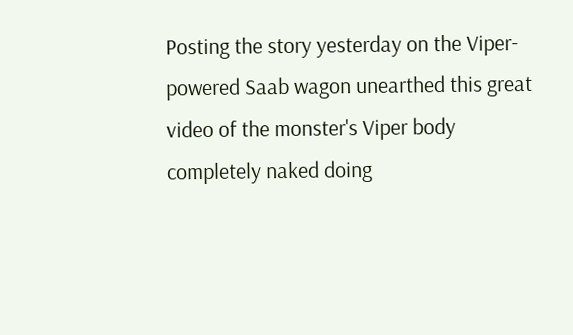Posting the story yesterday on the Viper-powered Saab wagon unearthed this great video of the monster's Viper body completely naked doing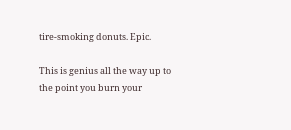tire-smoking donuts. Epic.

This is genius all the way up to the point you burn your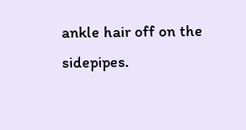ankle hair off on the sidepipes.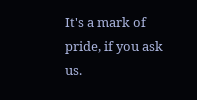It's a mark of pride, if you ask us.